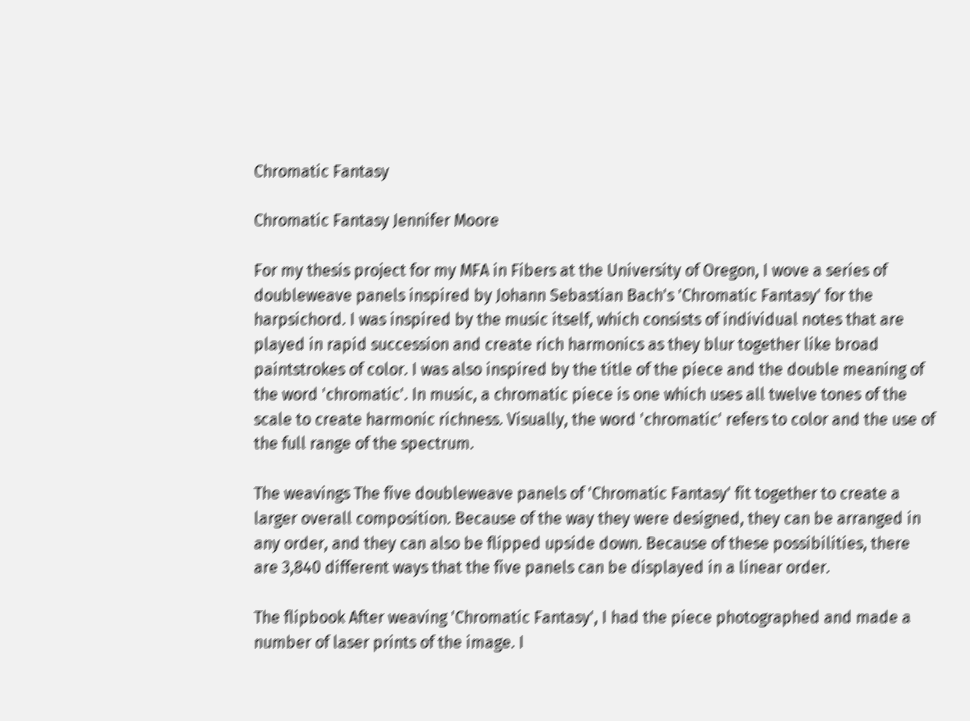Chromatic Fantasy

Chromatic Fantasy Jennifer Moore

For my thesis project for my MFA in Fibers at the University of Oregon, I wove a series of doubleweave panels inspired by Johann Sebastian Bach's 'Chromatic Fantasy' for the harpsichord. I was inspired by the music itself, which consists of individual notes that are played in rapid succession and create rich harmonics as they blur together like broad paintstrokes of color. I was also inspired by the title of the piece and the double meaning of the word 'chromatic'. In music, a chromatic piece is one which uses all twelve tones of the scale to create harmonic richness. Visually, the word 'chromatic' refers to color and the use of the full range of the spectrum.

The weavings The five doubleweave panels of 'Chromatic Fantasy' fit together to create a larger overall composition. Because of the way they were designed, they can be arranged in any order, and they can also be flipped upside down. Because of these possibilities, there are 3,840 different ways that the five panels can be displayed in a linear order.

The flipbook After weaving 'Chromatic Fantasy', I had the piece photographed and made a number of laser prints of the image. I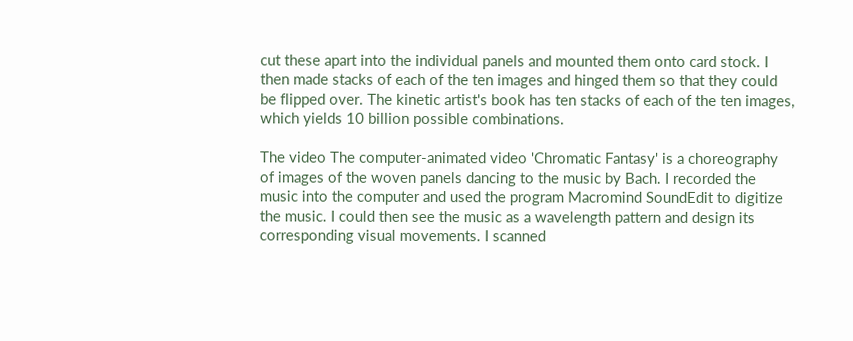cut these apart into the individual panels and mounted them onto card stock. I then made stacks of each of the ten images and hinged them so that they could be flipped over. The kinetic artist's book has ten stacks of each of the ten images, which yields 10 billion possible combinations.

The video The computer-animated video 'Chromatic Fantasy' is a choreography of images of the woven panels dancing to the music by Bach. I recorded the music into the computer and used the program Macromind SoundEdit to digitize the music. I could then see the music as a wavelength pattern and design its corresponding visual movements. I scanned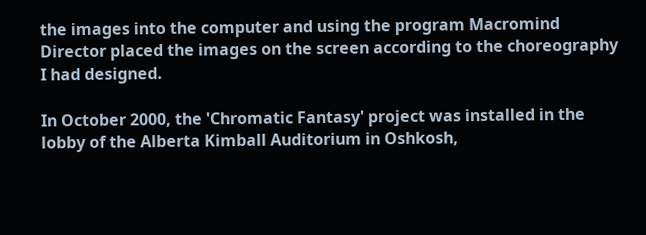the images into the computer and using the program Macromind Director placed the images on the screen according to the choreography I had designed.

In October 2000, the 'Chromatic Fantasy' project was installed in the lobby of the Alberta Kimball Auditorium in Oshkosh,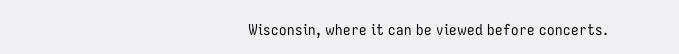Wisconsin, where it can be viewed before concerts.